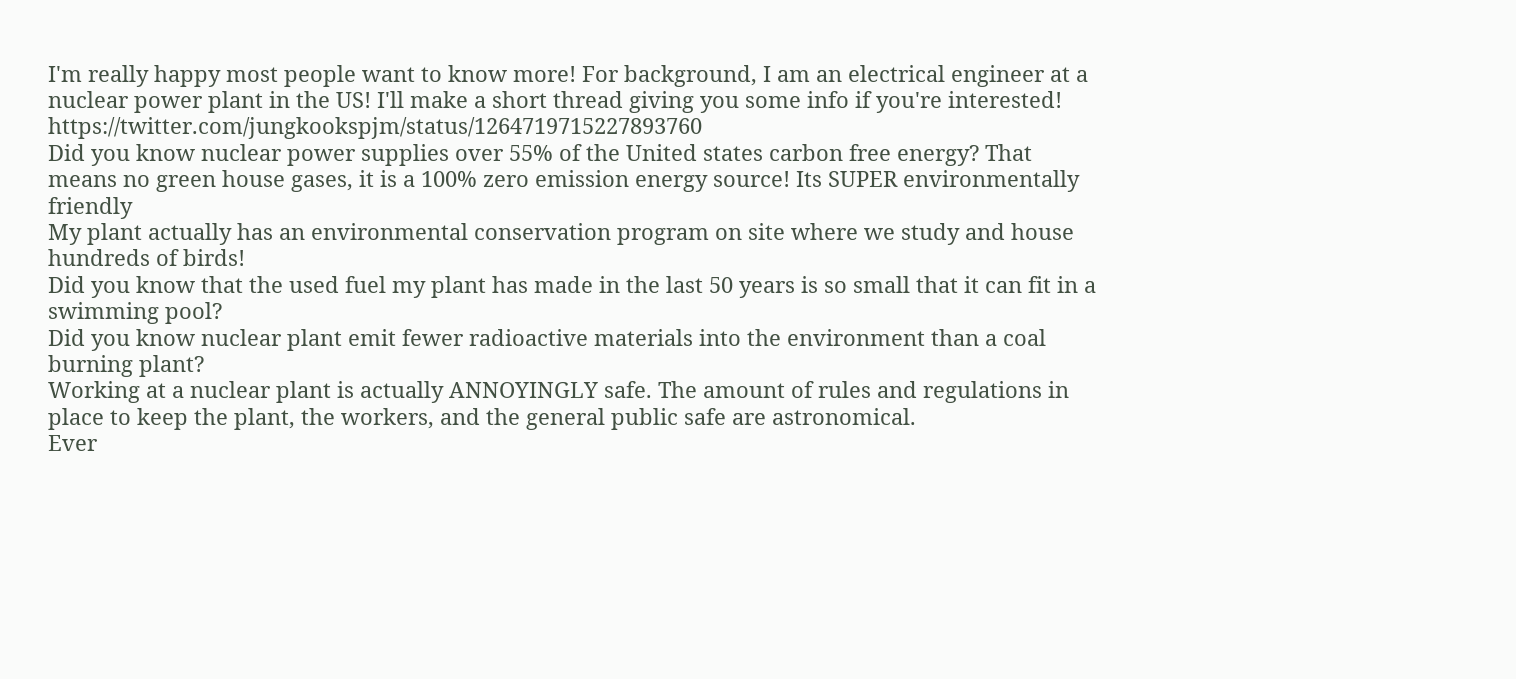I'm really happy most people want to know more! For background, I am an electrical engineer at a nuclear power plant in the US! I'll make a short thread giving you some info if you're interested! https://twitter.com/jungkookspjm/status/1264719715227893760
Did you know nuclear power supplies over 55% of the United states carbon free energy? That means no green house gases, it is a 100% zero emission energy source! Its SUPER environmentally friendly
My plant actually has an environmental conservation program on site where we study and house hundreds of birds!
Did you know that the used fuel my plant has made in the last 50 years is so small that it can fit in a swimming pool?
Did you know nuclear plant emit fewer radioactive materials into the environment than a coal burning plant?
Working at a nuclear plant is actually ANNOYINGLY safe. The amount of rules and regulations in place to keep the plant, the workers, and the general public safe are astronomical.
Ever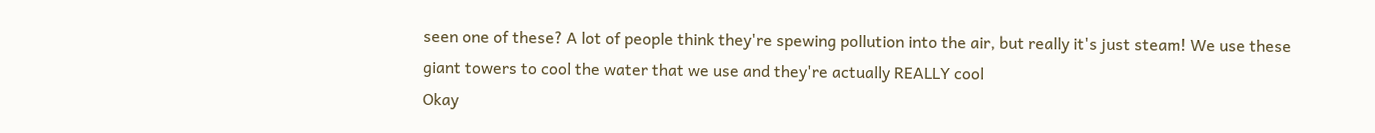seen one of these? A lot of people think they're spewing pollution into the air, but really it's just steam! We use these giant towers to cool the water that we use and they're actually REALLY cool
Okay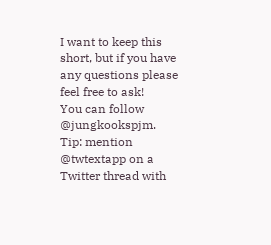I want to keep this short, but if you have any questions please feel free to ask!
You can follow @jungkookspjm.
Tip: mention @twtextapp on a Twitter thread with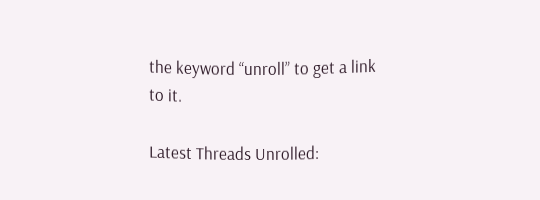the keyword “unroll” to get a link to it.

Latest Threads Unrolled: